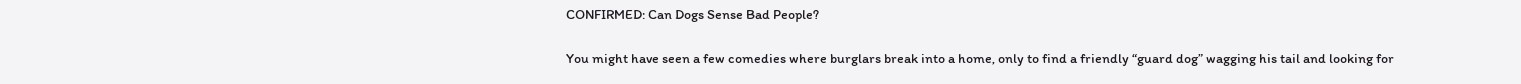CONFIRMED: Can Dogs Sense Bad People?

You might have seen a few comedies where burglars break into a home, only to find a friendly “guard dog” wagging his tail and looking for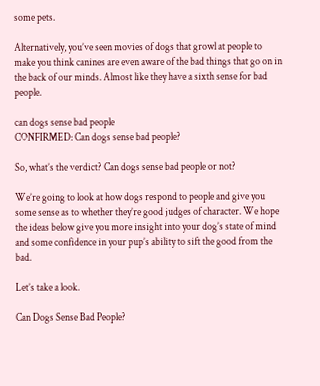some pets.

Alternatively, you’ve seen movies of dogs that growl at people to make you think canines are even aware of the bad things that go on in the back of our minds. Almost like they have a sixth sense for bad people.

can dogs sense bad people
CONFIRMED: Can dogs sense bad people?

So, what’s the verdict? Can dogs sense bad people or not?

We’re going to look at how dogs respond to people and give you some sense as to whether they’re good judges of character. We hope the ideas below give you more insight into your dog’s state of mind and some confidence in your pup’s ability to sift the good from the bad.

Let’s take a look.

Can Dogs Sense Bad People?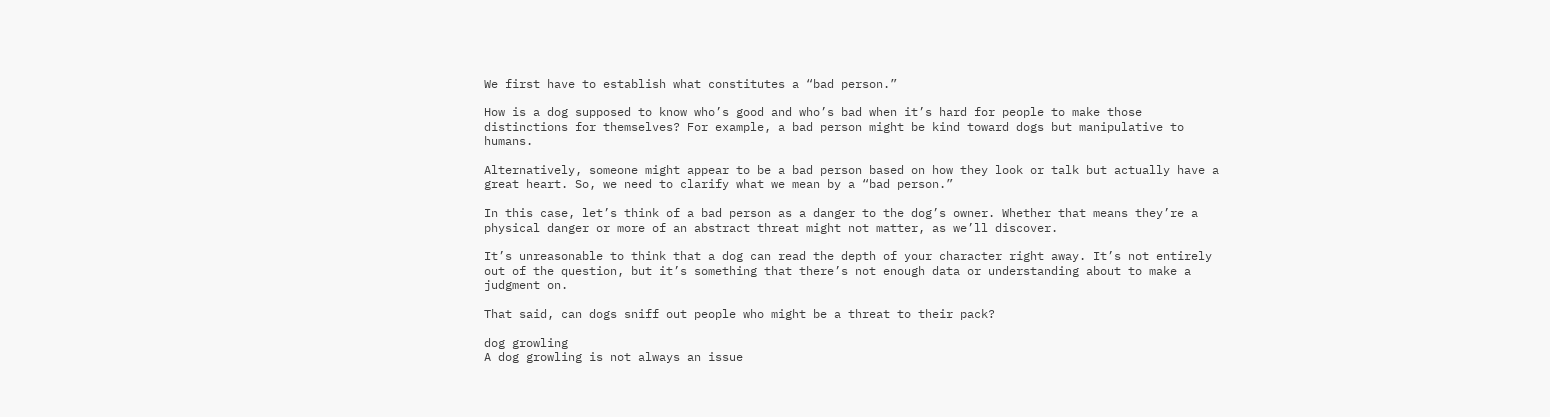We first have to establish what constitutes a “bad person.”

How is a dog supposed to know who’s good and who’s bad when it’s hard for people to make those distinctions for themselves? For example, a bad person might be kind toward dogs but manipulative to humans.

Alternatively, someone might appear to be a bad person based on how they look or talk but actually have a great heart. So, we need to clarify what we mean by a “bad person.”

In this case, let’s think of a bad person as a danger to the dog’s owner. Whether that means they’re a physical danger or more of an abstract threat might not matter, as we’ll discover.

It’s unreasonable to think that a dog can read the depth of your character right away. It’s not entirely out of the question, but it’s something that there’s not enough data or understanding about to make a judgment on.

That said, can dogs sniff out people who might be a threat to their pack?

dog growling
A dog growling is not always an issue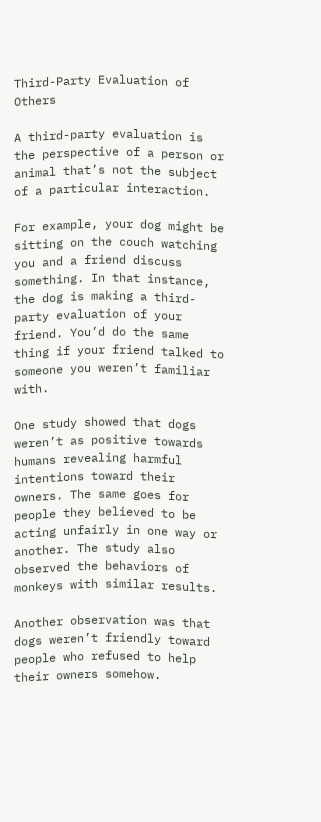Third-Party Evaluation of Others

A third-party evaluation is the perspective of a person or animal that’s not the subject of a particular interaction.

For example, your dog might be sitting on the couch watching you and a friend discuss something. In that instance, the dog is making a third-party evaluation of your friend. You’d do the same thing if your friend talked to someone you weren’t familiar with.

One study showed that dogs weren’t as positive towards humans revealing harmful intentions toward their owners. The same goes for people they believed to be acting unfairly in one way or another. The study also observed the behaviors of monkeys with similar results.

Another observation was that dogs weren’t friendly toward people who refused to help their owners somehow.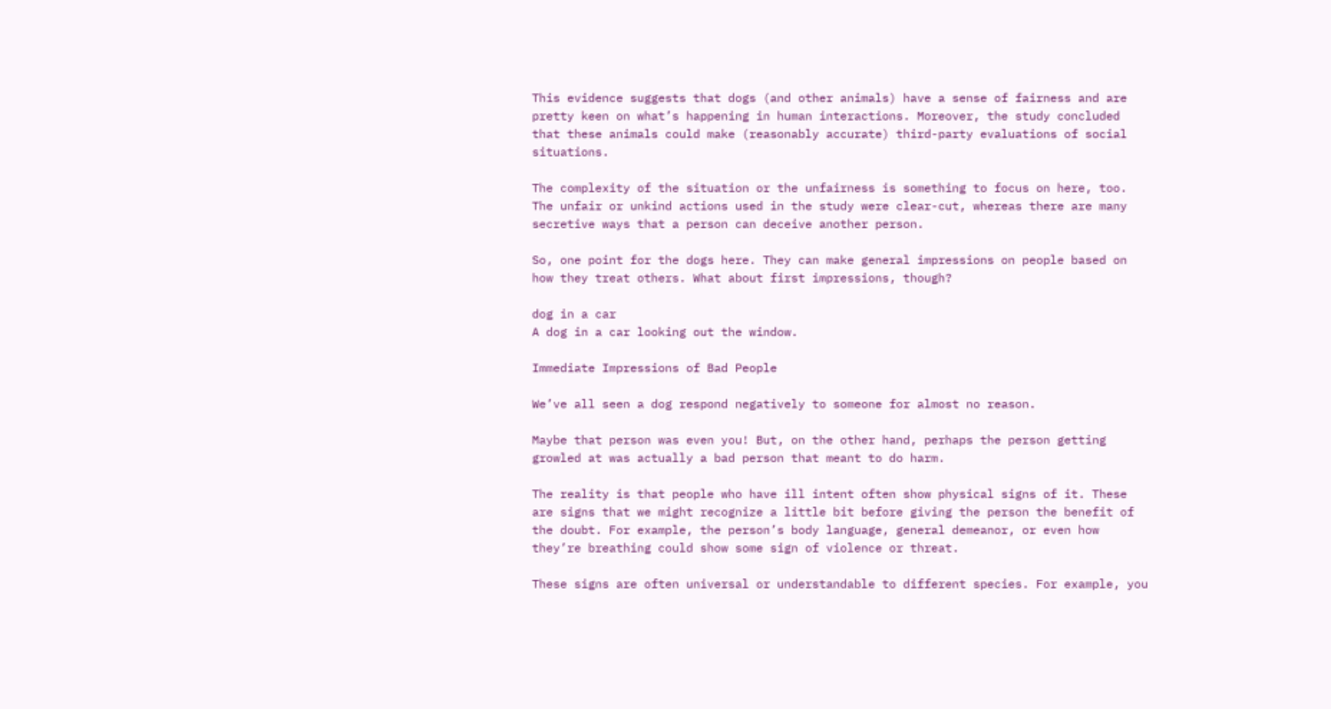This evidence suggests that dogs (and other animals) have a sense of fairness and are pretty keen on what’s happening in human interactions. Moreover, the study concluded that these animals could make (reasonably accurate) third-party evaluations of social situations.

The complexity of the situation or the unfairness is something to focus on here, too. The unfair or unkind actions used in the study were clear-cut, whereas there are many secretive ways that a person can deceive another person.

So, one point for the dogs here. They can make general impressions on people based on how they treat others. What about first impressions, though?

dog in a car
A dog in a car looking out the window.

Immediate Impressions of Bad People

We’ve all seen a dog respond negatively to someone for almost no reason.

Maybe that person was even you! But, on the other hand, perhaps the person getting growled at was actually a bad person that meant to do harm.

The reality is that people who have ill intent often show physical signs of it. These are signs that we might recognize a little bit before giving the person the benefit of the doubt. For example, the person’s body language, general demeanor, or even how they’re breathing could show some sign of violence or threat.

These signs are often universal or understandable to different species. For example, you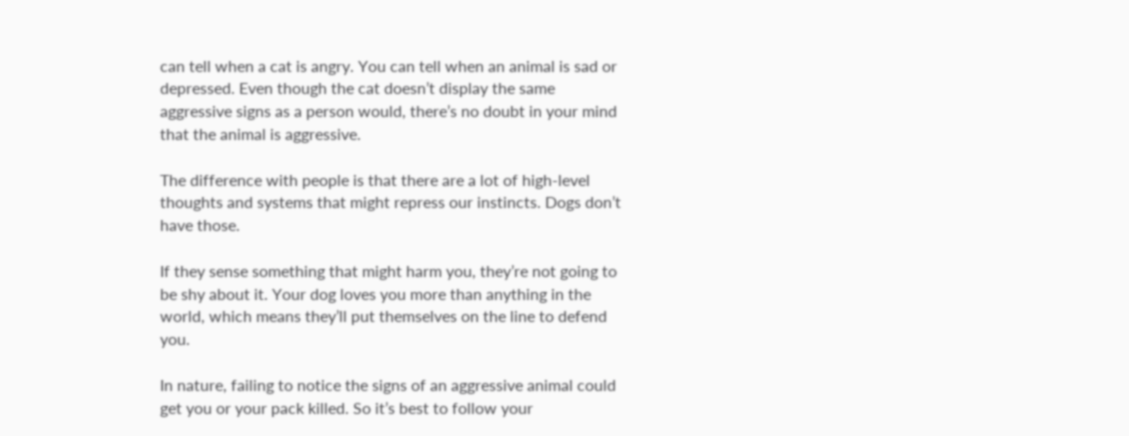can tell when a cat is angry. You can tell when an animal is sad or depressed. Even though the cat doesn’t display the same aggressive signs as a person would, there’s no doubt in your mind that the animal is aggressive.

The difference with people is that there are a lot of high-level thoughts and systems that might repress our instincts. Dogs don’t have those.

If they sense something that might harm you, they’re not going to be shy about it. Your dog loves you more than anything in the world, which means they’ll put themselves on the line to defend you.

In nature, failing to notice the signs of an aggressive animal could get you or your pack killed. So it’s best to follow your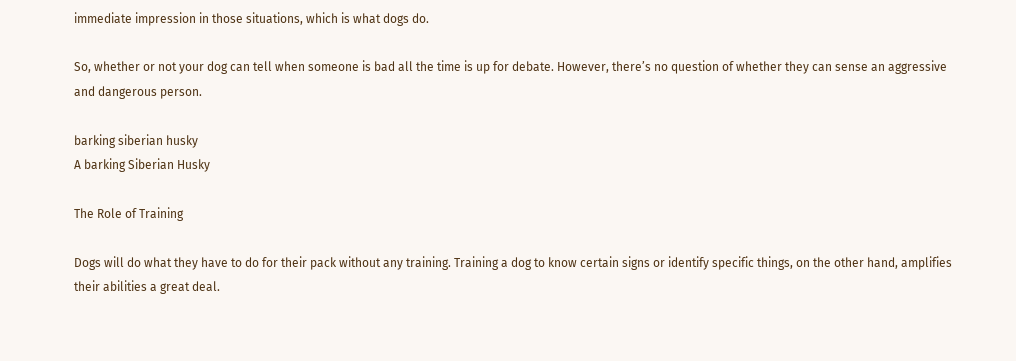immediate impression in those situations, which is what dogs do.

So, whether or not your dog can tell when someone is bad all the time is up for debate. However, there’s no question of whether they can sense an aggressive and dangerous person.

barking siberian husky
A barking Siberian Husky

The Role of Training

Dogs will do what they have to do for their pack without any training. Training a dog to know certain signs or identify specific things, on the other hand, amplifies their abilities a great deal.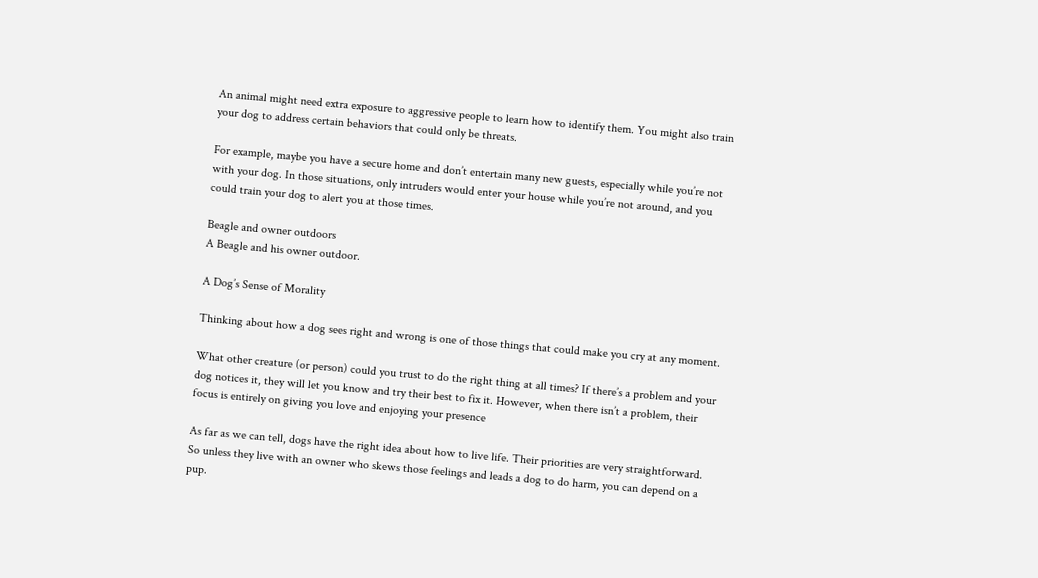An animal might need extra exposure to aggressive people to learn how to identify them. You might also train your dog to address certain behaviors that could only be threats.

For example, maybe you have a secure home and don’t entertain many new guests, especially while you’re not with your dog. In those situations, only intruders would enter your house while you’re not around, and you could train your dog to alert you at those times.

Beagle and owner outdoors
A Beagle and his owner outdoor.

A Dog’s Sense of Morality

Thinking about how a dog sees right and wrong is one of those things that could make you cry at any moment.

What other creature (or person) could you trust to do the right thing at all times? If there’s a problem and your dog notices it, they will let you know and try their best to fix it. However, when there isn’t a problem, their focus is entirely on giving you love and enjoying your presence

As far as we can tell, dogs have the right idea about how to live life. Their priorities are very straightforward. So unless they live with an owner who skews those feelings and leads a dog to do harm, you can depend on a pup.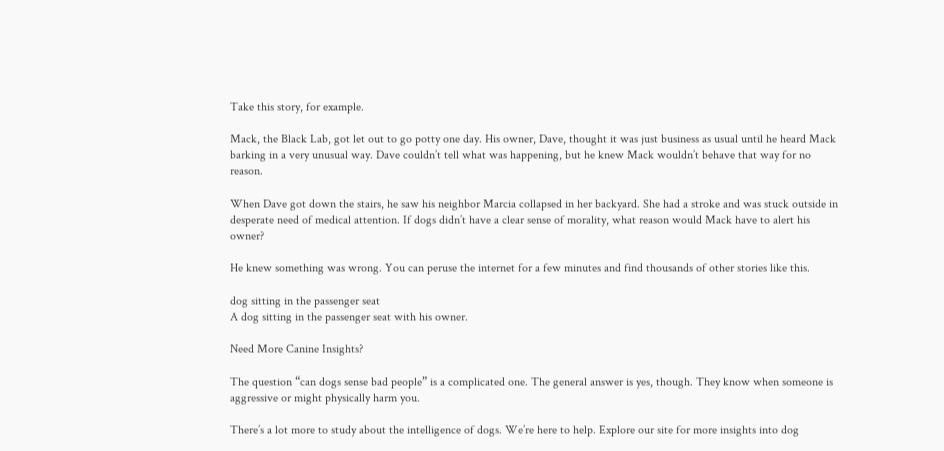Take this story, for example.

Mack, the Black Lab, got let out to go potty one day. His owner, Dave, thought it was just business as usual until he heard Mack barking in a very unusual way. Dave couldn’t tell what was happening, but he knew Mack wouldn’t behave that way for no reason.

When Dave got down the stairs, he saw his neighbor Marcia collapsed in her backyard. She had a stroke and was stuck outside in desperate need of medical attention. If dogs didn’t have a clear sense of morality, what reason would Mack have to alert his owner?

He knew something was wrong. You can peruse the internet for a few minutes and find thousands of other stories like this.

dog sitting in the passenger seat
A dog sitting in the passenger seat with his owner.

Need More Canine Insights?

The question “can dogs sense bad people” is a complicated one. The general answer is yes, though. They know when someone is aggressive or might physically harm you.

There’s a lot more to study about the intelligence of dogs. We’re here to help. Explore our site for more insights into dog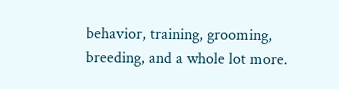behavior, training, grooming, breeding, and a whole lot more.